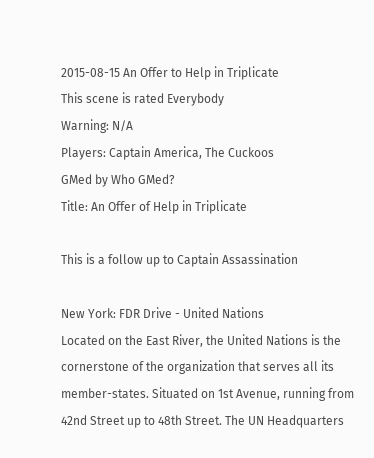2015-08-15 An Offer to Help in Triplicate
This scene is rated Everybody
Warning: N/A
Players: Captain America, The Cuckoos
GMed by Who GMed?
Title: An Offer of Help in Triplicate

This is a follow up to Captain Assassination

New York: FDR Drive - United Nations
Located on the East River, the United Nations is the cornerstone of the organization that serves all its member-states. Situated on 1st Avenue, running from 42nd Street up to 48th Street. The UN Headquarters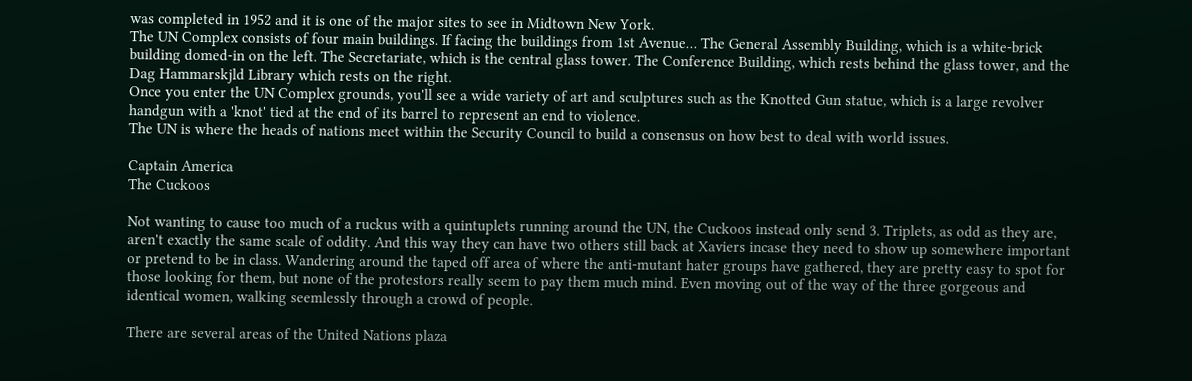was completed in 1952 and it is one of the major sites to see in Midtown New York.
The UN Complex consists of four main buildings. If facing the buildings from 1st Avenue… The General Assembly Building, which is a white-brick building domed-in on the left. The Secretariate, which is the central glass tower. The Conference Building, which rests behind the glass tower, and the Dag Hammarskjld Library which rests on the right.
Once you enter the UN Complex grounds, you'll see a wide variety of art and sculptures such as the Knotted Gun statue, which is a large revolver handgun with a 'knot' tied at the end of its barrel to represent an end to violence.
The UN is where the heads of nations meet within the Security Council to build a consensus on how best to deal with world issues.

Captain America
The Cuckoos

Not wanting to cause too much of a ruckus with a quintuplets running around the UN, the Cuckoos instead only send 3. Triplets, as odd as they are, aren't exactly the same scale of oddity. And this way they can have two others still back at Xaviers incase they need to show up somewhere important or pretend to be in class. Wandering around the taped off area of where the anti-mutant hater groups have gathered, they are pretty easy to spot for those looking for them, but none of the protestors really seem to pay them much mind. Even moving out of the way of the three gorgeous and identical women, walking seemlessly through a crowd of people.

There are several areas of the United Nations plaza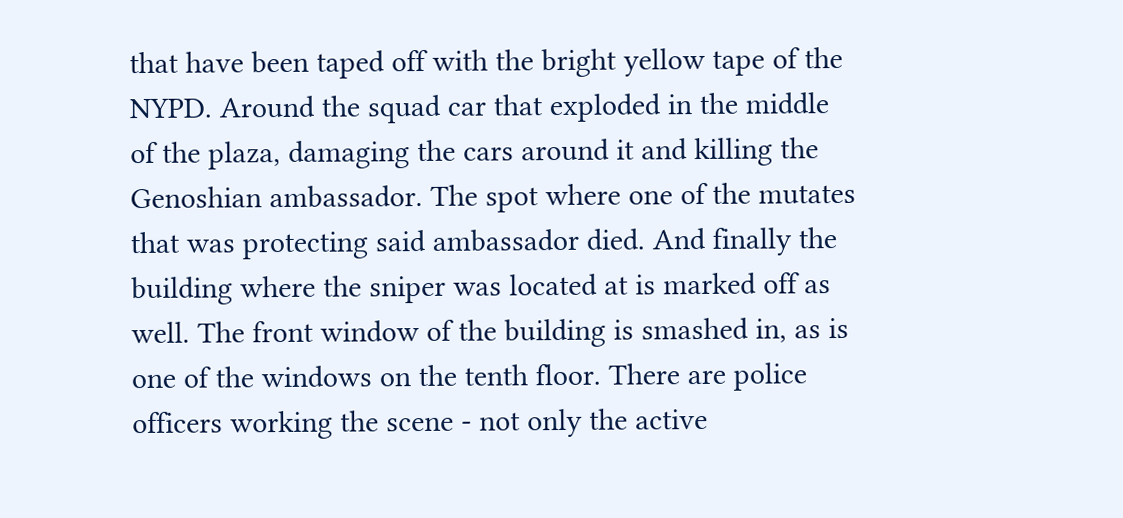that have been taped off with the bright yellow tape of the NYPD. Around the squad car that exploded in the middle of the plaza, damaging the cars around it and killing the Genoshian ambassador. The spot where one of the mutates that was protecting said ambassador died. And finally the building where the sniper was located at is marked off as well. The front window of the building is smashed in, as is one of the windows on the tenth floor. There are police officers working the scene - not only the active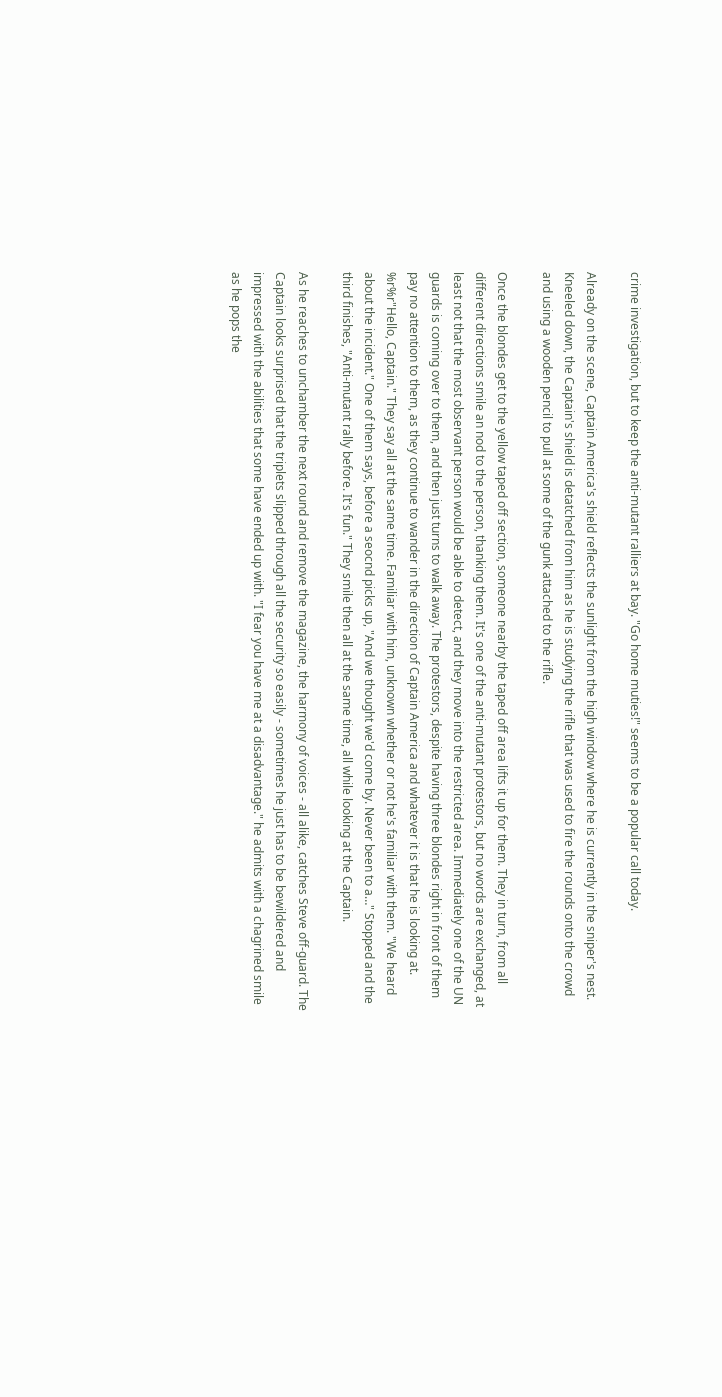crime investigation, but to keep the anti-mutant ralliers at bay. "Go home muties!" seems to be a popular call today.

Already on the scene, Captain America's shield reflects the sunlight from the high window where he is currently in the sniper's nest. Kneeled down, the Captain's shield is detatched from him as he is studying the rifle that was used to fire the rounds onto the crowd and using a wooden pencil to pull at some of the gunk attached to the rifle.

Once the blondes get to the yellow taped off section, someone nearby the taped off area lifts it up for them. They in turn, from all different directions smile an nod to the person, thanking them. It's one of the anti-mutant protestors, but no words are exchanged, at least not that the most observant person would be able to detect, and they move into the restricted area. Immediately one of the UN guards is coming over to them, and then just turns to walk away. The protestors, despite having three blondes right in front of them pay no attention to them, as they continue to wander in the direction of Captain America and whatever it is that he is looking at. %r%r"Hello, Captain." They say all at the same time. Familiar with him, unknown whether or not he's familiar with them. "We heard about the incident." One of them says, before a seocnd picks up, "And we thought we'd come by. Never been to a…" Stopped and the third finishes, "Anti-mutant rally before. It's fun." They smile then all at the same time, all while looking at the Captain.

As he reaches to unchamber the next round and remove the magazine, the harmony of voices - all alike, catches Steve off-guard. The Captain looks surprised that the triplets slipped through all the security so easily - sometimes he just has to be bewildered and impressed with the abilities that some have ended up with. "I fear you have me at a disadvantage." he admits with a chagrined smile as he pops the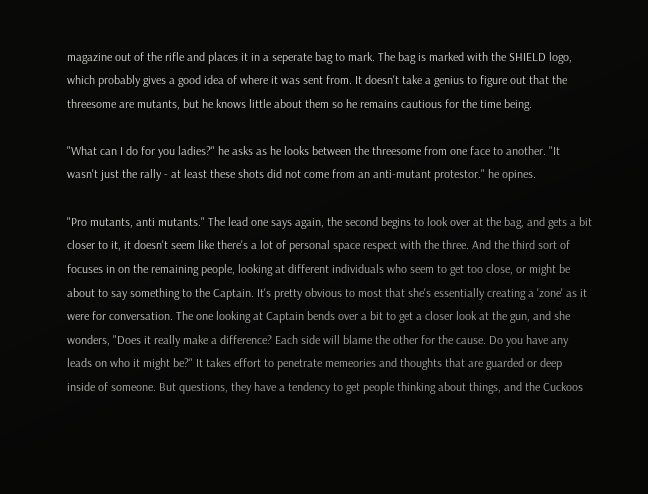magazine out of the rifle and places it in a seperate bag to mark. The bag is marked with the SHIELD logo, which probably gives a good idea of where it was sent from. It doesn't take a genius to figure out that the threesome are mutants, but he knows little about them so he remains cautious for the time being.

"What can I do for you ladies?" he asks as he looks between the threesome from one face to another. "It wasn't just the rally - at least these shots did not come from an anti-mutant protestor." he opines.

"Pro mutants, anti mutants." The lead one says again, the second begins to look over at the bag, and gets a bit closer to it, it doesn't seem like there's a lot of personal space respect with the three. And the third sort of focuses in on the remaining people, looking at different individuals who seem to get too close, or might be about to say something to the Captain. It's pretty obvious to most that she's essentially creating a 'zone' as it were for conversation. The one looking at Captain bends over a bit to get a closer look at the gun, and she wonders, "Does it really make a difference? Each side will blame the other for the cause. Do you have any leads on who it might be?" It takes effort to penetrate memeories and thoughts that are guarded or deep inside of someone. But questions, they have a tendency to get people thinking about things, and the Cuckoos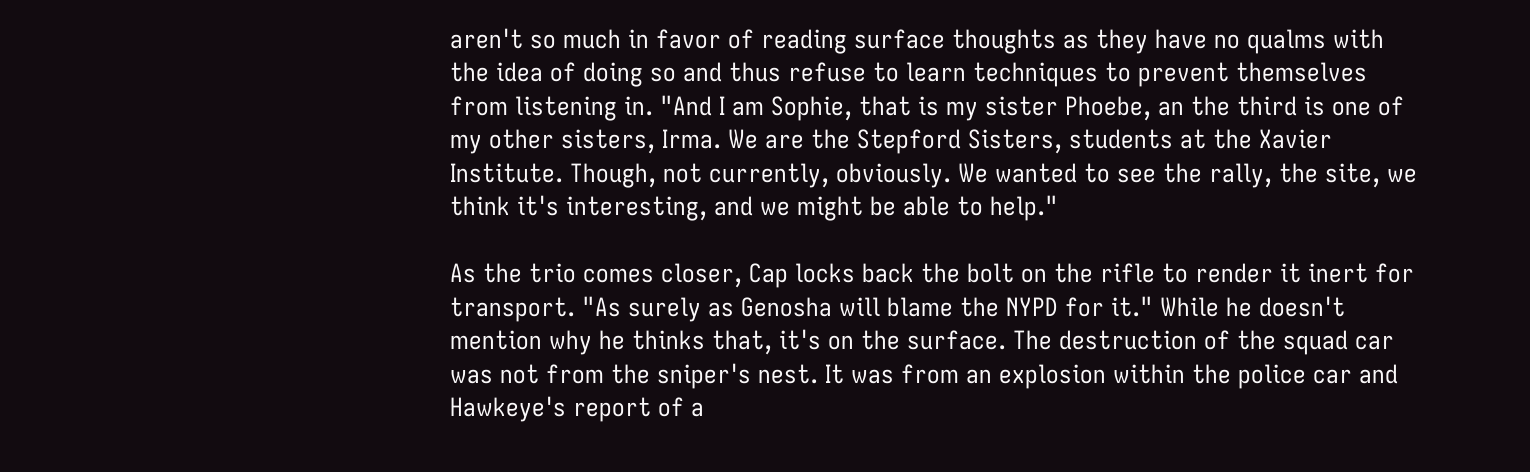aren't so much in favor of reading surface thoughts as they have no qualms with the idea of doing so and thus refuse to learn techniques to prevent themselves from listening in. "And I am Sophie, that is my sister Phoebe, an the third is one of my other sisters, Irma. We are the Stepford Sisters, students at the Xavier Institute. Though, not currently, obviously. We wanted to see the rally, the site, we think it's interesting, and we might be able to help."

As the trio comes closer, Cap locks back the bolt on the rifle to render it inert for transport. "As surely as Genosha will blame the NYPD for it." While he doesn't mention why he thinks that, it's on the surface. The destruction of the squad car was not from the sniper's nest. It was from an explosion within the police car and Hawkeye's report of a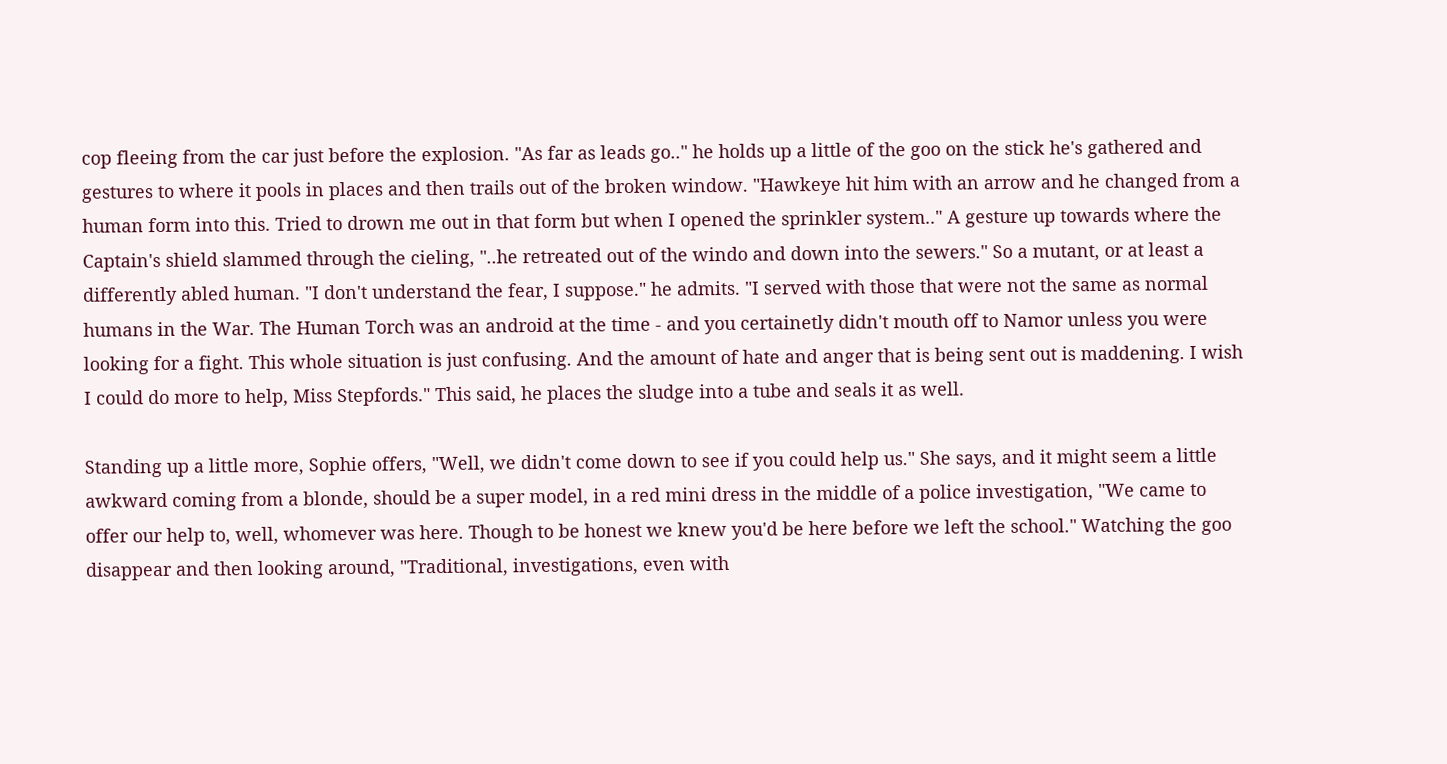cop fleeing from the car just before the explosion. "As far as leads go.." he holds up a little of the goo on the stick he's gathered and gestures to where it pools in places and then trails out of the broken window. "Hawkeye hit him with an arrow and he changed from a human form into this. Tried to drown me out in that form but when I opened the sprinkler system.." A gesture up towards where the Captain's shield slammed through the cieling, "..he retreated out of the windo and down into the sewers." So a mutant, or at least a differently abled human. "I don't understand the fear, I suppose." he admits. "I served with those that were not the same as normal humans in the War. The Human Torch was an android at the time - and you certainetly didn't mouth off to Namor unless you were looking for a fight. This whole situation is just confusing. And the amount of hate and anger that is being sent out is maddening. I wish I could do more to help, Miss Stepfords." This said, he places the sludge into a tube and seals it as well.

Standing up a little more, Sophie offers, "Well, we didn't come down to see if you could help us." She says, and it might seem a little awkward coming from a blonde, should be a super model, in a red mini dress in the middle of a police investigation, "We came to offer our help to, well, whomever was here. Though to be honest we knew you'd be here before we left the school." Watching the goo disappear and then looking around, "Traditional, investigations, even with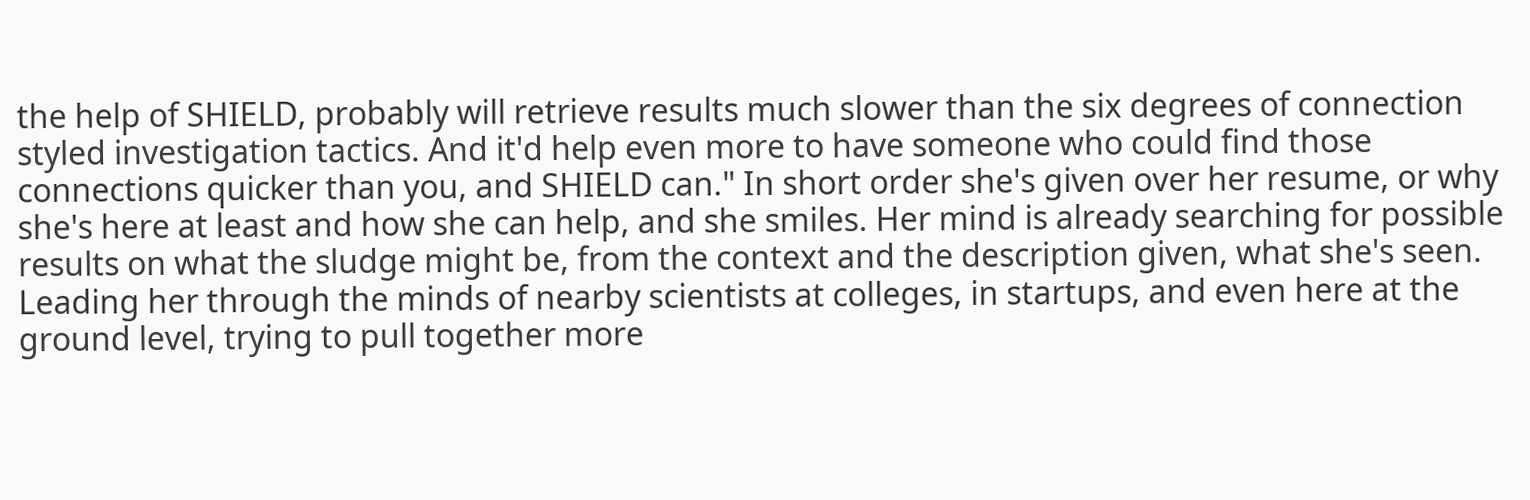the help of SHIELD, probably will retrieve results much slower than the six degrees of connection styled investigation tactics. And it'd help even more to have someone who could find those connections quicker than you, and SHIELD can." In short order she's given over her resume, or why she's here at least and how she can help, and she smiles. Her mind is already searching for possible results on what the sludge might be, from the context and the description given, what she's seen. Leading her through the minds of nearby scientists at colleges, in startups, and even here at the ground level, trying to pull together more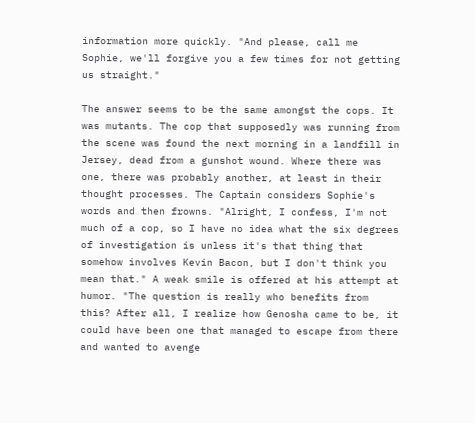information more quickly. "And please, call me Sophie, we'll forgive you a few times for not getting us straight."

The answer seems to be the same amongst the cops. It was mutants. The cop that supposedly was running from the scene was found the next morning in a landfill in Jersey, dead from a gunshot wound. Where there was one, there was probably another, at least in their thought processes. The Captain considers Sophie's words and then frowns. "Alright, I confess, I'm not much of a cop, so I have no idea what the six degrees of investigation is unless it's that thing that somehow involves Kevin Bacon, but I don't think you mean that." A weak smile is offered at his attempt at humor. "The question is really who benefits from this? After all, I realize how Genosha came to be, it could have been one that managed to escape from there and wanted to avenge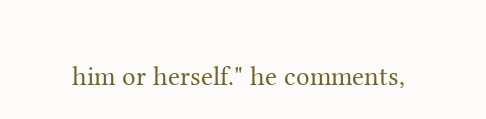him or herself." he comments,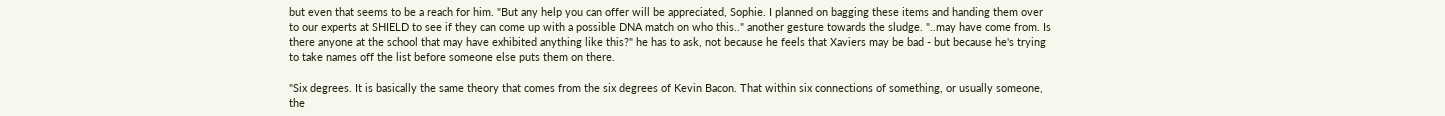but even that seems to be a reach for him. "But any help you can offer will be appreciated, Sophie. I planned on bagging these items and handing them over to our experts at SHIELD to see if they can come up with a possible DNA match on who this.." another gesture towards the sludge. "..may have come from. Is there anyone at the school that may have exhibited anything like this?" he has to ask, not because he feels that Xaviers may be bad - but because he's trying to take names off the list before someone else puts them on there.

"Six degrees. It is basically the same theory that comes from the six degrees of Kevin Bacon. That within six connections of something, or usually someone, the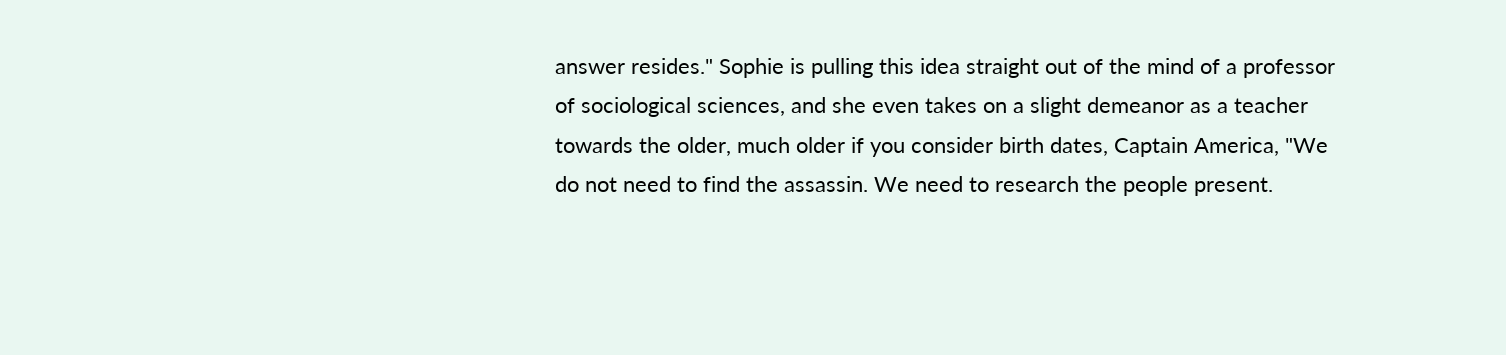answer resides." Sophie is pulling this idea straight out of the mind of a professor of sociological sciences, and she even takes on a slight demeanor as a teacher towards the older, much older if you consider birth dates, Captain America, "We do not need to find the assassin. We need to research the people present.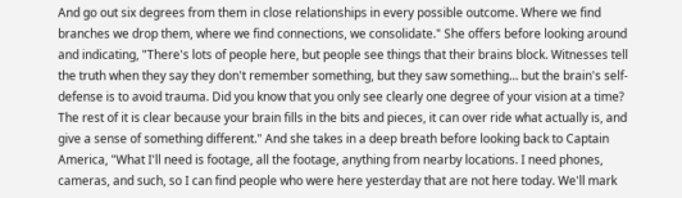And go out six degrees from them in close relationships in every possible outcome. Where we find branches we drop them, where we find connections, we consolidate." She offers before looking around and indicating, "There's lots of people here, but people see things that their brains block. Witnesses tell the truth when they say they don't remember something, but they saw something… but the brain's self-defense is to avoid trauma. Did you know that you only see clearly one degree of your vision at a time? The rest of it is clear because your brain fills in the bits and pieces, it can over ride what actually is, and give a sense of something different." And she takes in a deep breath before looking back to Captain America, "What I'll need is footage, all the footage, anything from nearby locations. I need phones, cameras, and such, so I can find people who were here yesterday that are not here today. We'll mark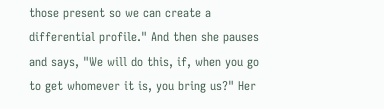those present so we can create a differential profile." And then she pauses and says, "We will do this, if, when you go to get whomever it is, you bring us?" Her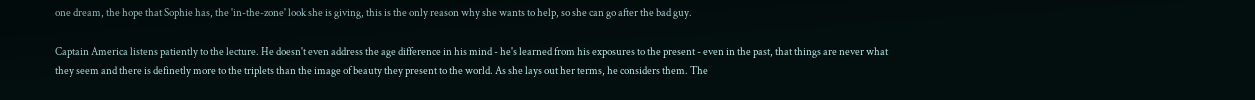one dream, the hope that Sophie has, the 'in-the-zone' look she is giving, this is the only reason why she wants to help, so she can go after the bad guy.

Captain America listens patiently to the lecture. He doesn't even address the age difference in his mind - he's learned from his exposures to the present - even in the past, that things are never what they seem and there is definetly more to the triplets than the image of beauty they present to the world. As she lays out her terms, he considers them. The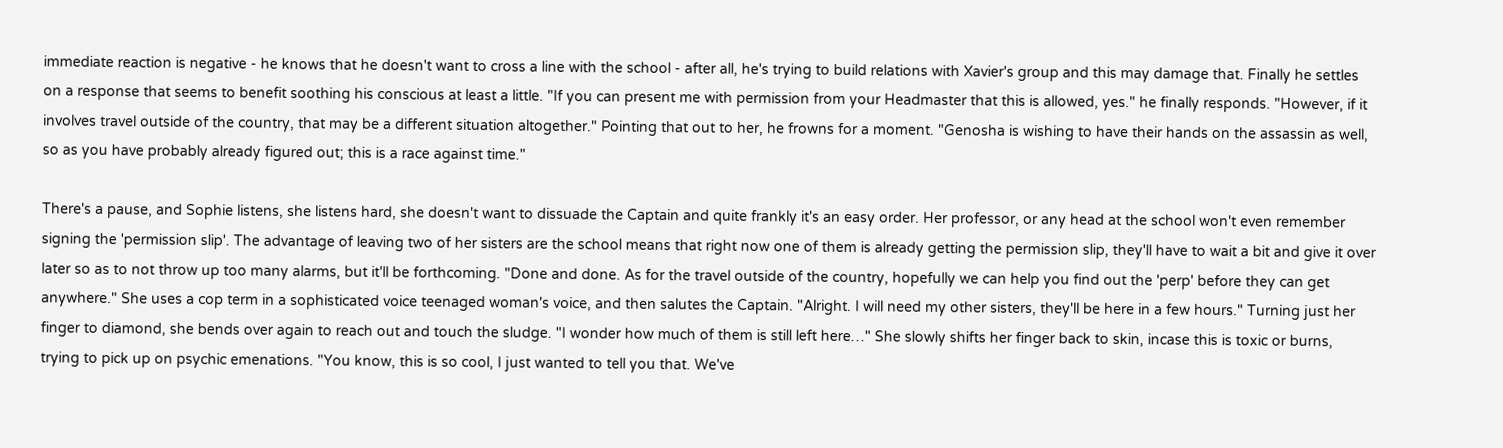immediate reaction is negative - he knows that he doesn't want to cross a line with the school - after all, he's trying to build relations with Xavier's group and this may damage that. Finally he settles on a response that seems to benefit soothing his conscious at least a little. "If you can present me with permission from your Headmaster that this is allowed, yes." he finally responds. "However, if it involves travel outside of the country, that may be a different situation altogether." Pointing that out to her, he frowns for a moment. "Genosha is wishing to have their hands on the assassin as well, so as you have probably already figured out; this is a race against time."

There's a pause, and Sophie listens, she listens hard, she doesn't want to dissuade the Captain and quite frankly it's an easy order. Her professor, or any head at the school won't even remember signing the 'permission slip'. The advantage of leaving two of her sisters are the school means that right now one of them is already getting the permission slip, they'll have to wait a bit and give it over later so as to not throw up too many alarms, but it'll be forthcoming. "Done and done. As for the travel outside of the country, hopefully we can help you find out the 'perp' before they can get anywhere." She uses a cop term in a sophisticated voice teenaged woman's voice, and then salutes the Captain. "Alright. I will need my other sisters, they'll be here in a few hours." Turning just her finger to diamond, she bends over again to reach out and touch the sludge. "I wonder how much of them is still left here…" She slowly shifts her finger back to skin, incase this is toxic or burns, trying to pick up on psychic emenations. "You know, this is so cool, I just wanted to tell you that. We've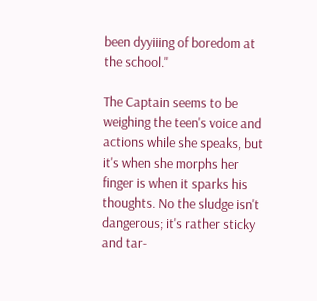been dyyiiing of boredom at the school."

The Captain seems to be weighing the teen's voice and actions while she speaks, but it's when she morphs her finger is when it sparks his thoughts. No the sludge isn't dangerous; it's rather sticky and tar-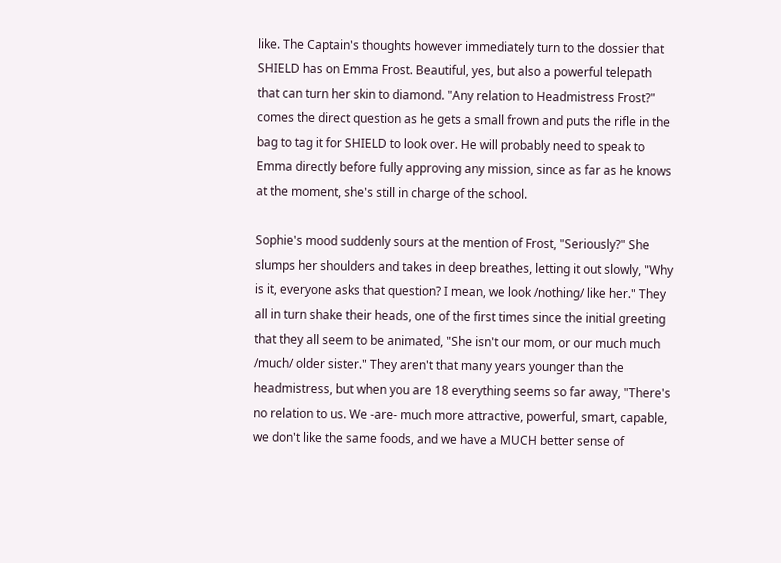like. The Captain's thoughts however immediately turn to the dossier that SHIELD has on Emma Frost. Beautiful, yes, but also a powerful telepath that can turn her skin to diamond. "Any relation to Headmistress Frost?" comes the direct question as he gets a small frown and puts the rifle in the bag to tag it for SHIELD to look over. He will probably need to speak to Emma directly before fully approving any mission, since as far as he knows at the moment, she's still in charge of the school.

Sophie's mood suddenly sours at the mention of Frost, "Seriously?" She slumps her shoulders and takes in deep breathes, letting it out slowly, "Why is it, everyone asks that question? I mean, we look /nothing/ like her." They all in turn shake their heads, one of the first times since the initial greeting that they all seem to be animated, "She isn't our mom, or our much much /much/ older sister." They aren't that many years younger than the headmistress, but when you are 18 everything seems so far away, "There's no relation to us. We -are- much more attractive, powerful, smart, capable, we don't like the same foods, and we have a MUCH better sense of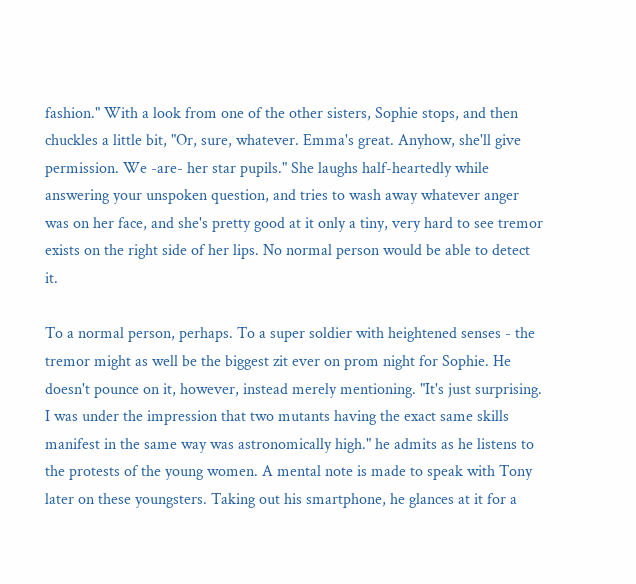fashion." With a look from one of the other sisters, Sophie stops, and then chuckles a little bit, "Or, sure, whatever. Emma's great. Anyhow, she'll give permission. We -are- her star pupils." She laughs half-heartedly while answering your unspoken question, and tries to wash away whatever anger was on her face, and she's pretty good at it only a tiny, very hard to see tremor exists on the right side of her lips. No normal person would be able to detect it.

To a normal person, perhaps. To a super soldier with heightened senses - the tremor might as well be the biggest zit ever on prom night for Sophie. He doesn't pounce on it, however, instead merely mentioning. "It's just surprising. I was under the impression that two mutants having the exact same skills manifest in the same way was astronomically high." he admits as he listens to the protests of the young women. A mental note is made to speak with Tony later on these youngsters. Taking out his smartphone, he glances at it for a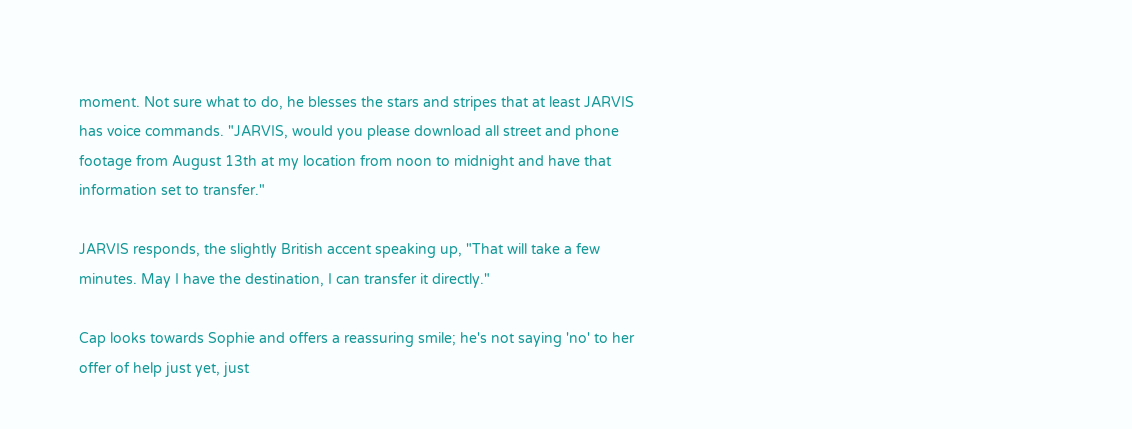moment. Not sure what to do, he blesses the stars and stripes that at least JARVIS has voice commands. "JARVIS, would you please download all street and phone footage from August 13th at my location from noon to midnight and have that information set to transfer."

JARVIS responds, the slightly British accent speaking up, "That will take a few minutes. May I have the destination, I can transfer it directly."

Cap looks towards Sophie and offers a reassuring smile; he's not saying 'no' to her offer of help just yet, just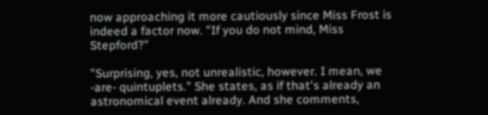now approaching it more cautiously since Miss Frost is indeed a factor now. "If you do not mind, Miss Stepford?"

"Surprising, yes, not unrealistic, however. I mean, we -are- quintuplets." She states, as if that's already an astronomical event already. And she comments,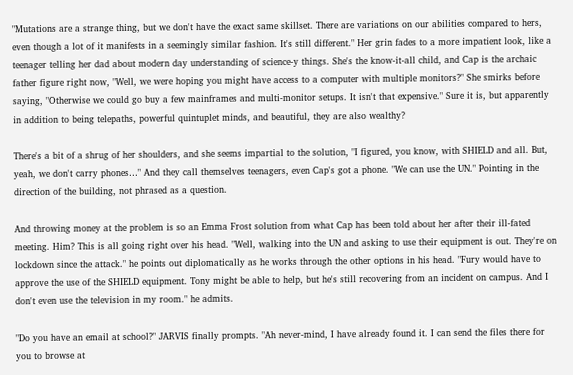"Mutations are a strange thing, but we don't have the exact same skillset. There are variations on our abilities compared to hers, even though a lot of it manifests in a seemingly similar fashion. It's still different." Her grin fades to a more impatient look, like a teenager telling her dad about modern day understanding of science-y things. She's the know-it-all child, and Cap is the archaic father figure right now, "Well, we were hoping you might have access to a computer with multiple monitors?" She smirks before saying, "Otherwise we could go buy a few mainframes and multi-monitor setups. It isn't that expensive." Sure it is, but apparently in addition to being telepaths, powerful quintuplet minds, and beautiful, they are also wealthy?

There's a bit of a shrug of her shoulders, and she seems impartial to the solution, "I figured, you know, with SHIELD and all. But, yeah, we don't carry phones…" And they call themselves teenagers, even Cap's got a phone. "We can use the UN." Pointing in the direction of the building, not phrased as a question.

And throwing money at the problem is so an Emma Frost solution from what Cap has been told about her after their ill-fated meeting. Him? This is all going right over his head. "Well, walking into the UN and asking to use their equipment is out. They're on lockdown since the attack." he points out diplomatically as he works through the other options in his head. "Fury would have to approve the use of the SHIELD equipment. Tony might be able to help, but he's still recovering from an incident on campus. And I don't even use the television in my room." he admits.

"Do you have an email at school?" JARVIS finally prompts. "Ah never-mind, I have already found it. I can send the files there for you to browse at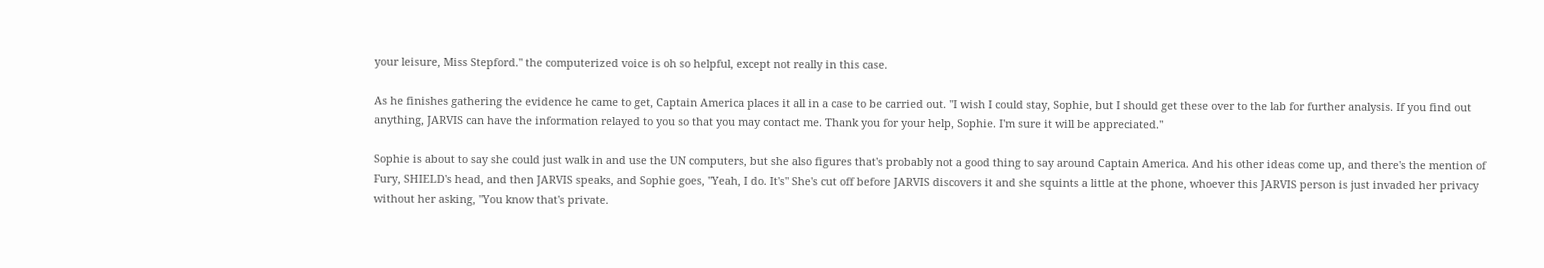your leisure, Miss Stepford." the computerized voice is oh so helpful, except not really in this case.

As he finishes gathering the evidence he came to get, Captain America places it all in a case to be carried out. "I wish I could stay, Sophie, but I should get these over to the lab for further analysis. If you find out anything, JARVIS can have the information relayed to you so that you may contact me. Thank you for your help, Sophie. I'm sure it will be appreciated."

Sophie is about to say she could just walk in and use the UN computers, but she also figures that's probably not a good thing to say around Captain America. And his other ideas come up, and there's the mention of Fury, SHIELD's head, and then JARVIS speaks, and Sophie goes, "Yeah, I do. It's" She's cut off before JARVIS discovers it and she squints a little at the phone, whoever this JARVIS person is just invaded her privacy without her asking, "You know that's private.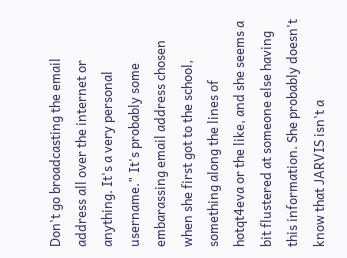Don't go broadcasting the email address all over the internet or anything. It's a very personal username." It's probably some embarassing email address chosen when she first got to the school, something along the lines of hotqt4eva or the like, and she seems a bit flustered at someone else having this information. She probably doesn't know that JARVIS isn't a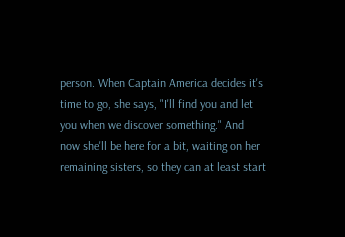person. When Captain America decides it's time to go, she says, "I'll find you and let you when we discover something." And now she'll be here for a bit, waiting on her remaining sisters, so they can at least start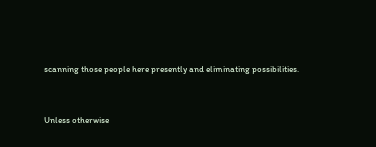scanning those people here presently and eliminating possibilities.


Unless otherwise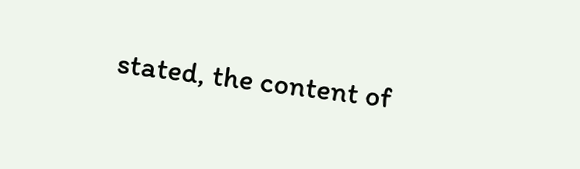stated, the content of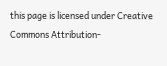this page is licensed under Creative Commons Attribution-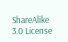ShareAlike 3.0 License